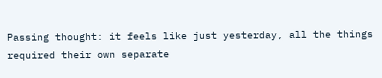Passing thought: it feels like just yesterday, all the things required their own separate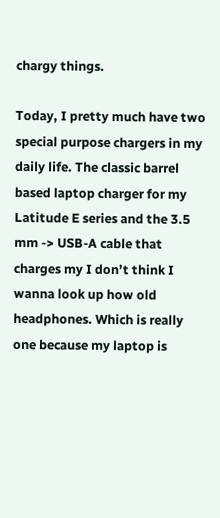chargy things.

Today, I pretty much have two special purpose chargers in my daily life. The classic barrel based laptop charger for my Latitude E series and the 3.5 mm -> USB-A cable that charges my I don’t think I wanna look up how old headphones. Which is really one because my laptop is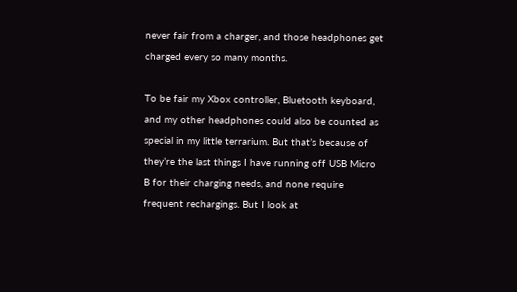never fair from a charger, and those headphones get charged every so many months.

To be fair my Xbox controller, Bluetooth keyboard, and my other headphones could also be counted as special in my little terrarium. But that’s because of they’re the last things I have running off USB Micro B for their charging needs, and none require frequent rechargings. But I look at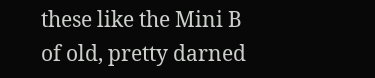these like the Mini B of old, pretty darned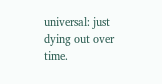universal: just dying out over time.